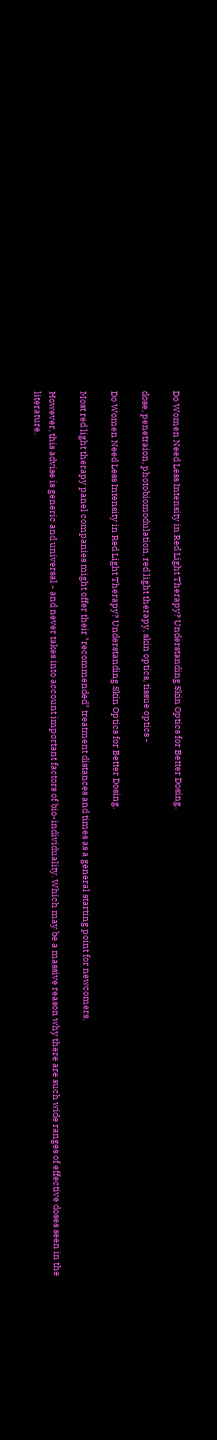Do Women Need Less Intensity in Red Light Therapy? Understanding Skin Optics for Better Dosing.

dose, penetraion, photobiomodulation, red light therapy, skin optics, tissue optics -

Do Women Need Less Intensity in Red Light Therapy? Understanding Skin Optics for Better Dosing.

Most red light therapy panel companies might offer their "recommended" treatment distances and times as a general starting point for newcomers.

However, this advise is generic and universal - and never takes into account important factors of bio-individuality. Which may be a massive reason why there are such wide ranges of effective doses seen in the literature.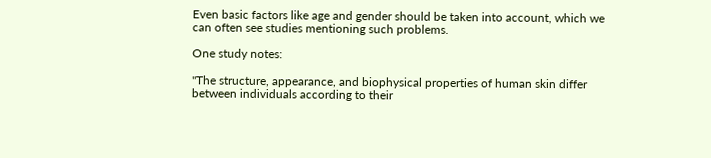Even basic factors like age and gender should be taken into account, which we can often see studies mentioning such problems.

One study notes:

"The structure, appearance, and biophysical properties of human skin differ between individuals according to their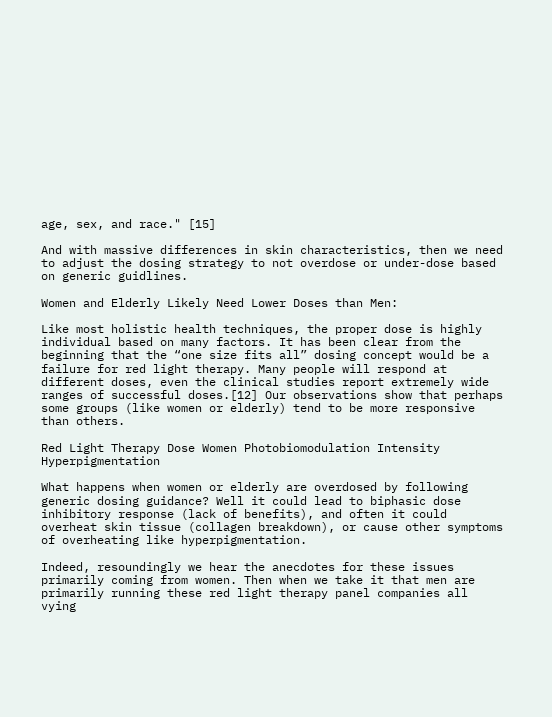age, sex, and race." [15]

And with massive differences in skin characteristics, then we need to adjust the dosing strategy to not overdose or under-dose based on generic guidlines.

Women and Elderly Likely Need Lower Doses than Men:

Like most holistic health techniques, the proper dose is highly individual based on many factors. It has been clear from the beginning that the “one size fits all” dosing concept would be a failure for red light therapy. Many people will respond at different doses, even the clinical studies report extremely wide ranges of successful doses.[12] Our observations show that perhaps some groups (like women or elderly) tend to be more responsive than others.

Red Light Therapy Dose Women Photobiomodulation Intensity Hyperpigmentation

What happens when women or elderly are overdosed by following generic dosing guidance? Well it could lead to biphasic dose inhibitory response (lack of benefits), and often it could overheat skin tissue (collagen breakdown), or cause other symptoms of overheating like hyperpigmentation.

Indeed, resoundingly we hear the anecdotes for these issues primarily coming from women. Then when we take it that men are primarily running these red light therapy panel companies all vying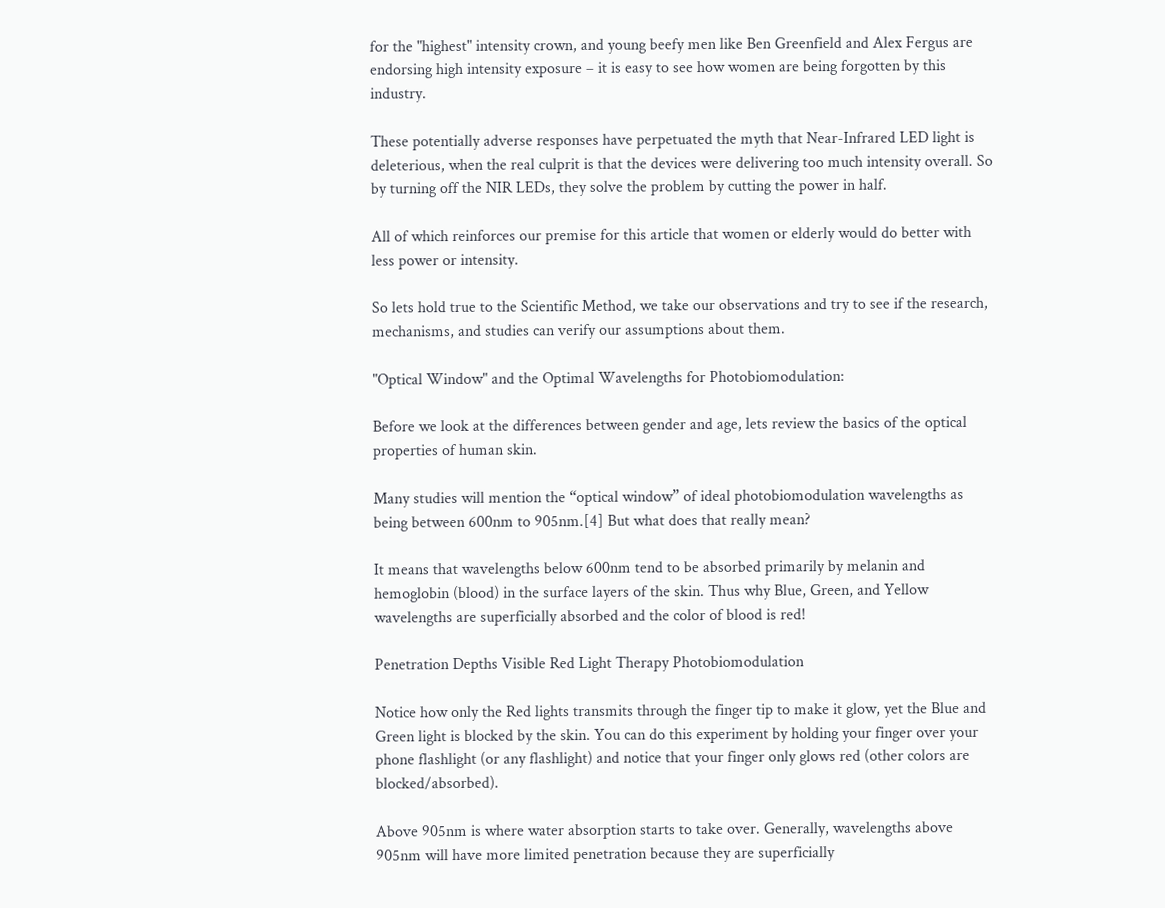for the "highest" intensity crown, and young beefy men like Ben Greenfield and Alex Fergus are endorsing high intensity exposure – it is easy to see how women are being forgotten by this industry.

These potentially adverse responses have perpetuated the myth that Near-Infrared LED light is deleterious, when the real culprit is that the devices were delivering too much intensity overall. So by turning off the NIR LEDs, they solve the problem by cutting the power in half.

All of which reinforces our premise for this article that women or elderly would do better with less power or intensity.

So lets hold true to the Scientific Method, we take our observations and try to see if the research, mechanisms, and studies can verify our assumptions about them.

"Optical Window" and the Optimal Wavelengths for Photobiomodulation:

Before we look at the differences between gender and age, lets review the basics of the optical properties of human skin.

Many studies will mention the “optical window” of ideal photobiomodulation wavelengths as being between 600nm to 905nm.[4] But what does that really mean?

It means that wavelengths below 600nm tend to be absorbed primarily by melanin and hemoglobin (blood) in the surface layers of the skin. Thus why Blue, Green, and Yellow wavelengths are superficially absorbed and the color of blood is red!

Penetration Depths Visible Red Light Therapy Photobiomodulation

Notice how only the Red lights transmits through the finger tip to make it glow, yet the Blue and Green light is blocked by the skin. You can do this experiment by holding your finger over your phone flashlight (or any flashlight) and notice that your finger only glows red (other colors are blocked/absorbed).

Above 905nm is where water absorption starts to take over. Generally, wavelengths above 905nm will have more limited penetration because they are superficially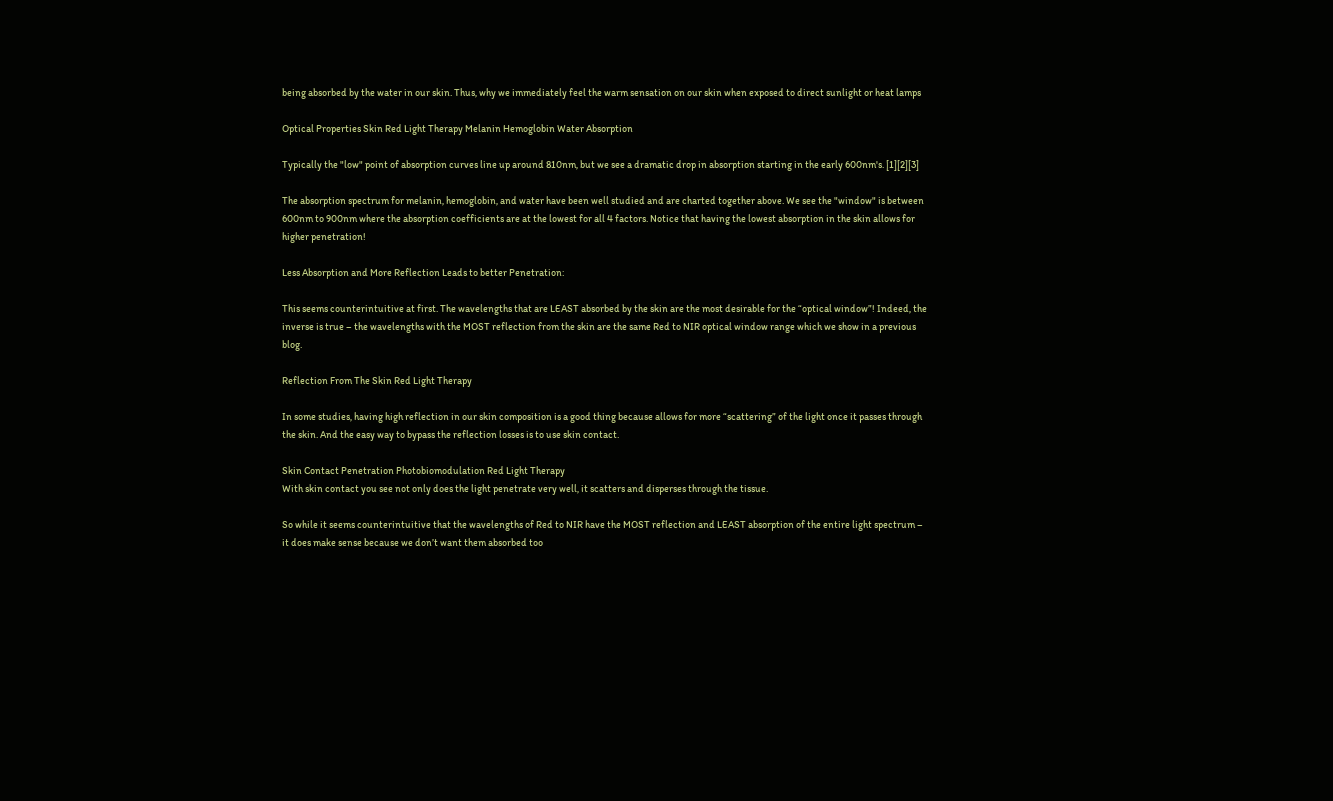being absorbed by the water in our skin. Thus, why we immediately feel the warm sensation on our skin when exposed to direct sunlight or heat lamps

Optical Properties Skin Red Light Therapy Melanin Hemoglobin Water Absorption

Typically the "low" point of absorption curves line up around 810nm, but we see a dramatic drop in absorption starting in the early 600nm's. [1][2][3]

The absorption spectrum for melanin, hemoglobin, and water have been well studied and are charted together above. We see the "window" is between 600nm to 900nm where the absorption coefficients are at the lowest for all 4 factors. Notice that having the lowest absorption in the skin allows for higher penetration!

Less Absorption and More Reflection Leads to better Penetration:

This seems counterintuitive at first. The wavelengths that are LEAST absorbed by the skin are the most desirable for the “optical window”! Indeed, the inverse is true – the wavelengths with the MOST reflection from the skin are the same Red to NIR optical window range which we show in a previous blog.

Reflection From The Skin Red Light Therapy

In some studies, having high reflection in our skin composition is a good thing because allows for more “scattering” of the light once it passes through the skin. And the easy way to bypass the reflection losses is to use skin contact.

Skin Contact Penetration Photobiomodulation Red Light Therapy
With skin contact you see not only does the light penetrate very well, it scatters and disperses through the tissue.

So while it seems counterintuitive that the wavelengths of Red to NIR have the MOST reflection and LEAST absorption of the entire light spectrum – it does make sense because we don’t want them absorbed too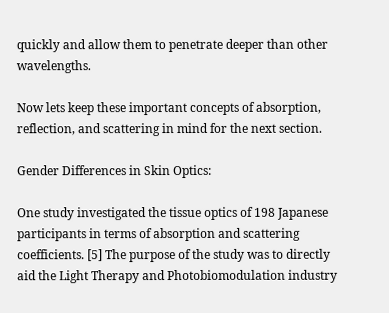quickly and allow them to penetrate deeper than other wavelengths.

Now lets keep these important concepts of absorption, reflection, and scattering in mind for the next section.

Gender Differences in Skin Optics:

One study investigated the tissue optics of 198 Japanese participants in terms of absorption and scattering coefficients. [5] The purpose of the study was to directly aid the Light Therapy and Photobiomodulation industry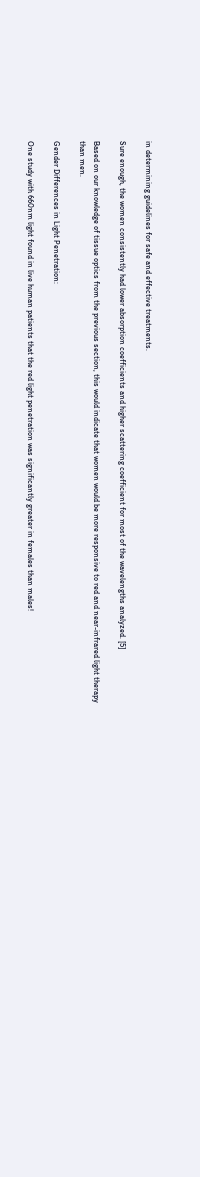in determining guidelines for safe and effective treatments.

Sure enough, the women consistently had lower absorption coefficients and higher scattering coefficient for most of the wavelengths analyzed. [5]

Based on our knowledge of tissue optics from the previous section, this would indicate that women would be more responsive to red and near-infrared light therapy than men.

Gender Differences in Light Penetration:

One study with 660nm light found in live human patients that the red light penetration was significantly greater in females than males!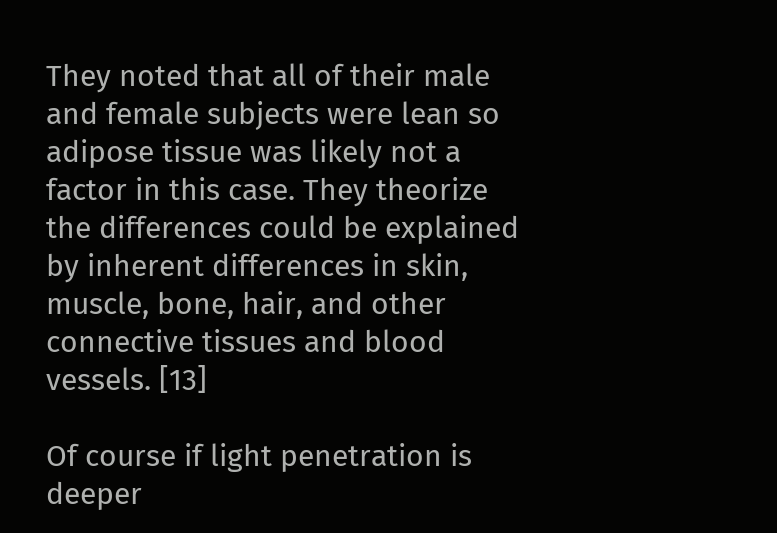They noted that all of their male and female subjects were lean so adipose tissue was likely not a factor in this case. They theorize the differences could be explained by inherent differences in skin, muscle, bone, hair, and other connective tissues and blood vessels. [13]

Of course if light penetration is deeper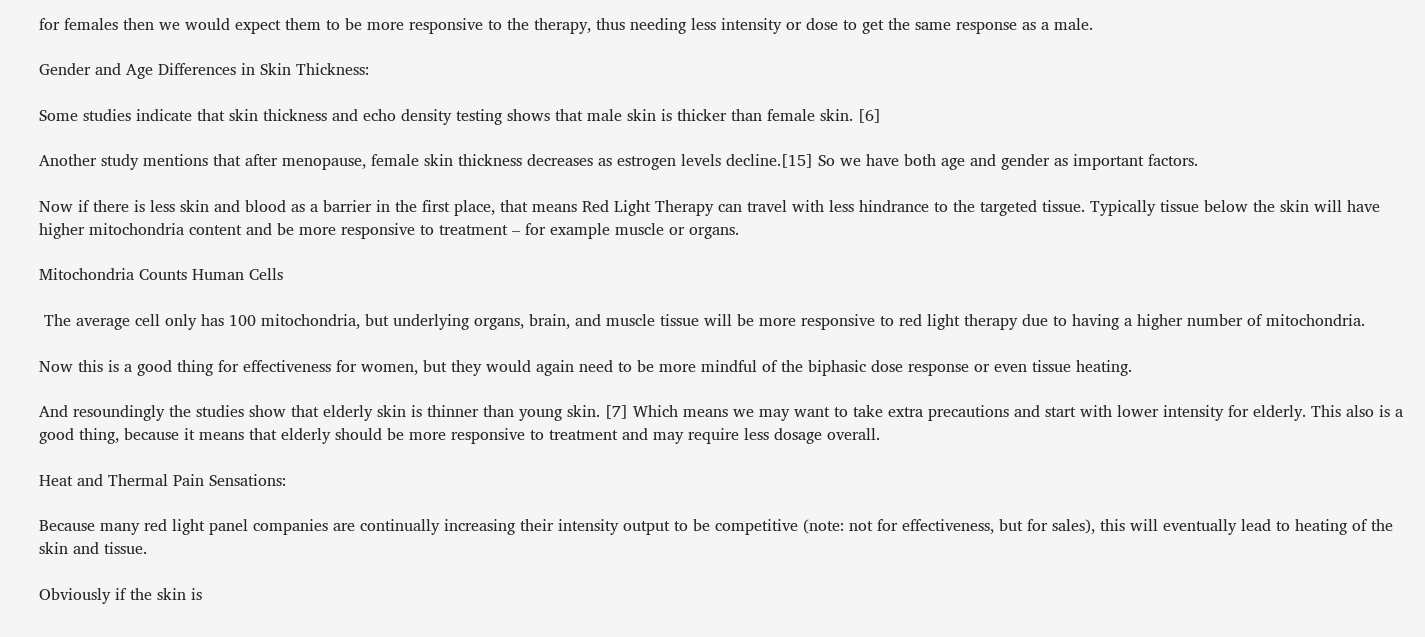for females then we would expect them to be more responsive to the therapy, thus needing less intensity or dose to get the same response as a male.

Gender and Age Differences in Skin Thickness:

Some studies indicate that skin thickness and echo density testing shows that male skin is thicker than female skin. [6]

Another study mentions that after menopause, female skin thickness decreases as estrogen levels decline.[15] So we have both age and gender as important factors.

Now if there is less skin and blood as a barrier in the first place, that means Red Light Therapy can travel with less hindrance to the targeted tissue. Typically tissue below the skin will have higher mitochondria content and be more responsive to treatment – for example muscle or organs.

Mitochondria Counts Human Cells

 The average cell only has 100 mitochondria, but underlying organs, brain, and muscle tissue will be more responsive to red light therapy due to having a higher number of mitochondria.

Now this is a good thing for effectiveness for women, but they would again need to be more mindful of the biphasic dose response or even tissue heating.

And resoundingly the studies show that elderly skin is thinner than young skin. [7] Which means we may want to take extra precautions and start with lower intensity for elderly. This also is a good thing, because it means that elderly should be more responsive to treatment and may require less dosage overall.

Heat and Thermal Pain Sensations:

Because many red light panel companies are continually increasing their intensity output to be competitive (note: not for effectiveness, but for sales), this will eventually lead to heating of the skin and tissue.

Obviously if the skin is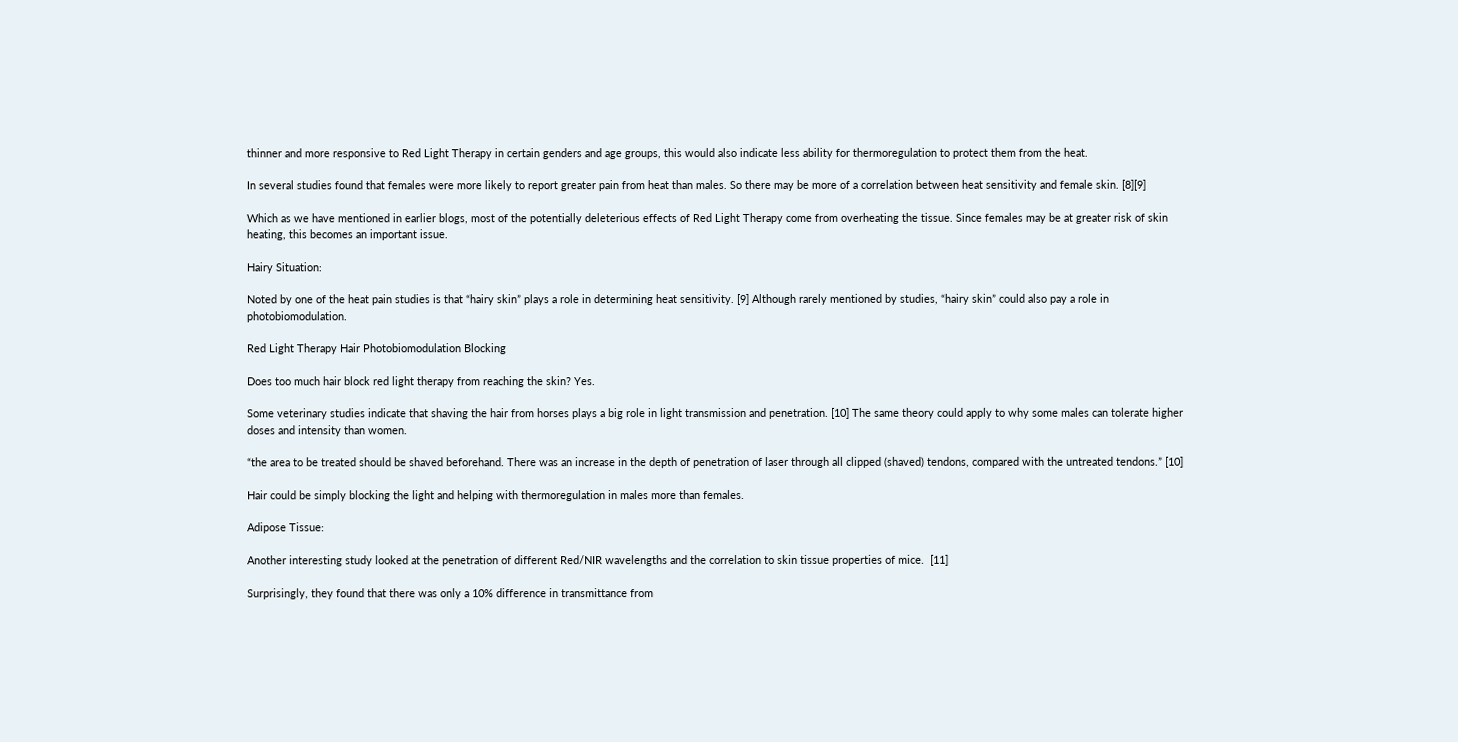thinner and more responsive to Red Light Therapy in certain genders and age groups, this would also indicate less ability for thermoregulation to protect them from the heat.

In several studies found that females were more likely to report greater pain from heat than males. So there may be more of a correlation between heat sensitivity and female skin. [8][9]

Which as we have mentioned in earlier blogs, most of the potentially deleterious effects of Red Light Therapy come from overheating the tissue. Since females may be at greater risk of skin heating, this becomes an important issue.

Hairy Situation:

Noted by one of the heat pain studies is that “hairy skin” plays a role in determining heat sensitivity. [9] Although rarely mentioned by studies, “hairy skin” could also pay a role in photobiomodulation.

Red Light Therapy Hair Photobiomodulation Blocking

Does too much hair block red light therapy from reaching the skin? Yes.

Some veterinary studies indicate that shaving the hair from horses plays a big role in light transmission and penetration. [10] The same theory could apply to why some males can tolerate higher doses and intensity than women.

“the area to be treated should be shaved beforehand. There was an increase in the depth of penetration of laser through all clipped (shaved) tendons, compared with the untreated tendons.” [10]

Hair could be simply blocking the light and helping with thermoregulation in males more than females.

Adipose Tissue:

Another interesting study looked at the penetration of different Red/NIR wavelengths and the correlation to skin tissue properties of mice.  [11]

Surprisingly, they found that there was only a 10% difference in transmittance from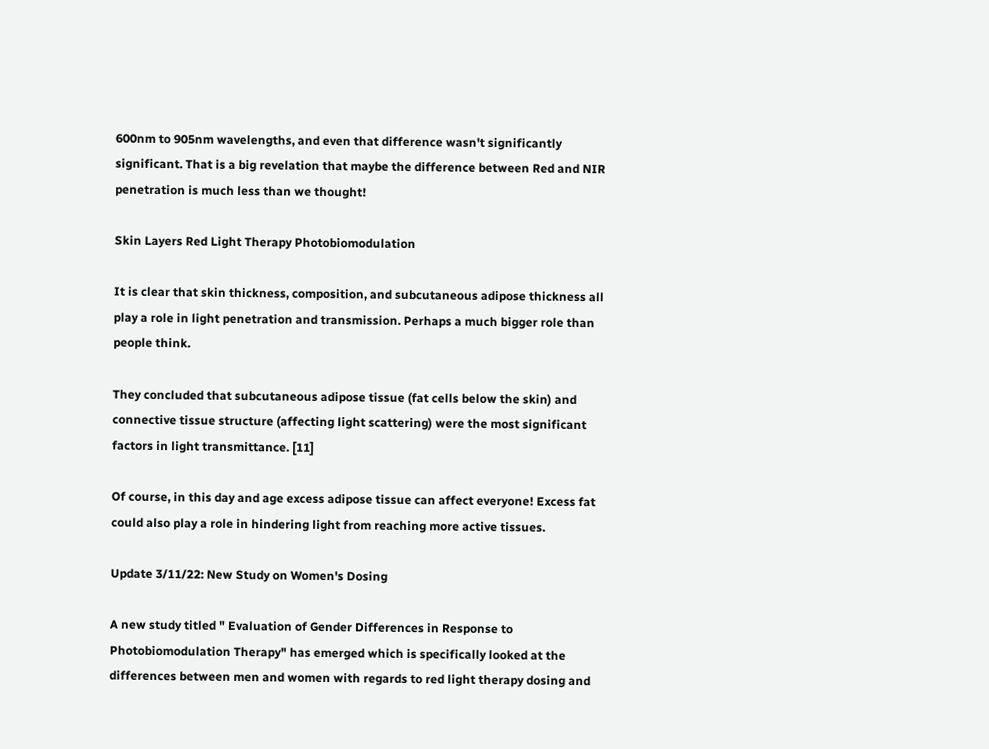600nm to 905nm wavelengths, and even that difference wasn't significantly significant. That is a big revelation that maybe the difference between Red and NIR penetration is much less than we thought!

Skin Layers Red Light Therapy Photobiomodulation

It is clear that skin thickness, composition, and subcutaneous adipose thickness all play a role in light penetration and transmission. Perhaps a much bigger role than people think.

They concluded that subcutaneous adipose tissue (fat cells below the skin) and connective tissue structure (affecting light scattering) were the most significant factors in light transmittance. [11]

Of course, in this day and age excess adipose tissue can affect everyone! Excess fat could also play a role in hindering light from reaching more active tissues.

Update 3/11/22: New Study on Women's Dosing

A new study titled " Evaluation of Gender Differences in Response to Photobiomodulation Therapy" has emerged which is specifically looked at the differences between men and women with regards to red light therapy dosing and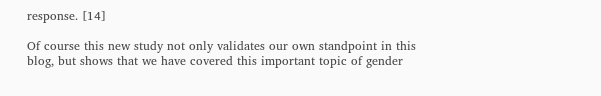response. [14]

Of course this new study not only validates our own standpoint in this blog, but shows that we have covered this important topic of gender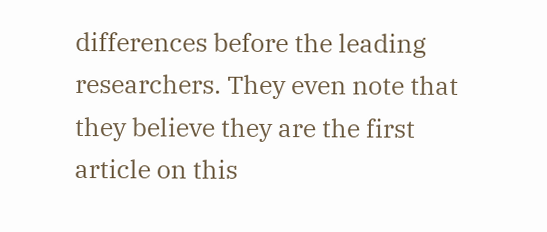differences before the leading researchers. They even note that they believe they are the first article on this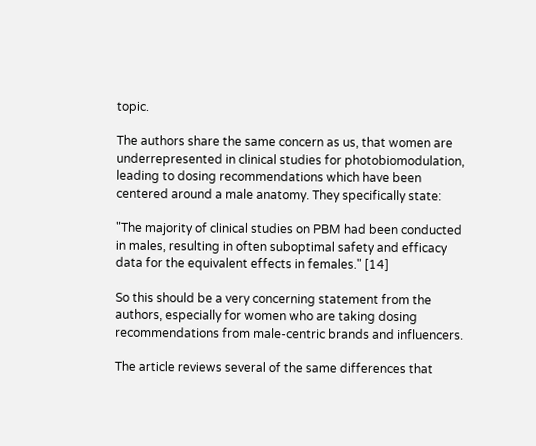topic.

The authors share the same concern as us, that women are underrepresented in clinical studies for photobiomodulation, leading to dosing recommendations which have been centered around a male anatomy. They specifically state:

"The majority of clinical studies on PBM had been conducted in males, resulting in often suboptimal safety and efficacy data for the equivalent effects in females." [14]

So this should be a very concerning statement from the authors, especially for women who are taking dosing recommendations from male-centric brands and influencers.

The article reviews several of the same differences that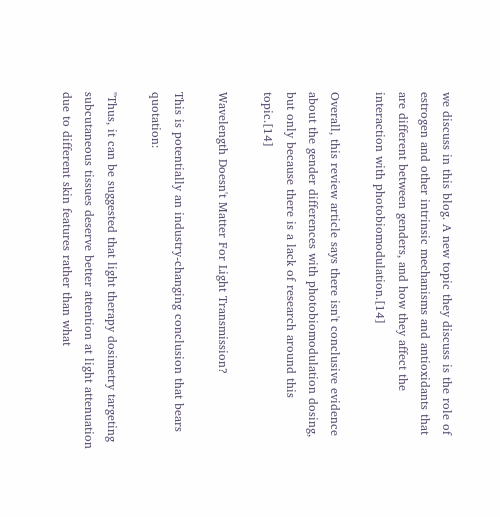we discuss in this blog. A new topic they discuss is the role of estrogen and other intrinsic mechanisms and antioxidants that are different between genders, and how they affect the interaction with photobiomodulation.[14]

Overall, this review article says there isn't conclusive evidence about the gender differences with photobiomodulation dosing, but only because there is a lack of research around this topic.[14]

Wavelength Doesn't Matter For Light Transmission?

This is potentially an industry-changing conclusion that bears quotation:

"Thus, it can be suggested that light therapy dosimetry targeting subcutaneous tissues deserve better attention at light attenuation due to different skin features rather than what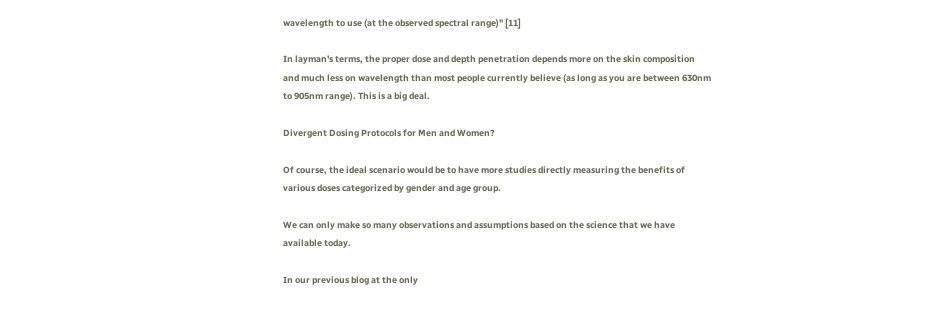wavelength to use (at the observed spectral range)" [11]

In layman's terms, the proper dose and depth penetration depends more on the skin composition and much less on wavelength than most people currently believe (as long as you are between 630nm to 905nm range). This is a big deal.

Divergent Dosing Protocols for Men and Women?

Of course, the ideal scenario would be to have more studies directly measuring the benefits of various doses categorized by gender and age group.

We can only make so many observations and assumptions based on the science that we have available today.

In our previous blog at the only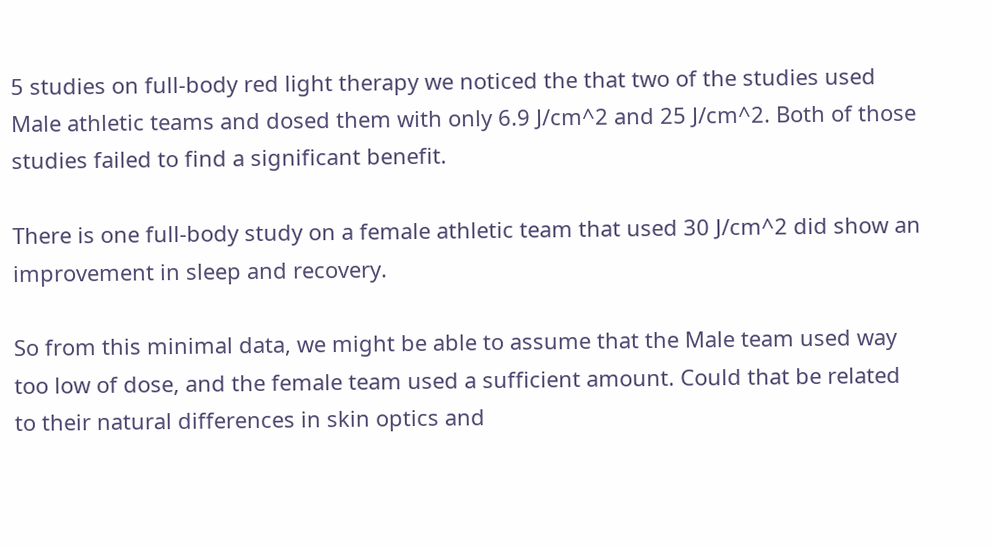5 studies on full-body red light therapy we noticed the that two of the studies used Male athletic teams and dosed them with only 6.9 J/cm^2 and 25 J/cm^2. Both of those studies failed to find a significant benefit.

There is one full-body study on a female athletic team that used 30 J/cm^2 did show an improvement in sleep and recovery.

So from this minimal data, we might be able to assume that the Male team used way too low of dose, and the female team used a sufficient amount. Could that be related to their natural differences in skin optics and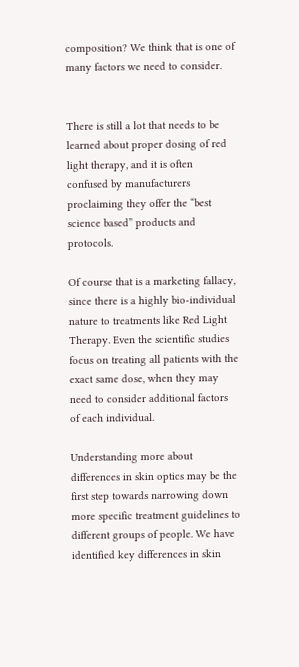composition? We think that is one of many factors we need to consider.


There is still a lot that needs to be learned about proper dosing of red light therapy, and it is often confused by manufacturers proclaiming they offer the “best science based” products and protocols.

Of course that is a marketing fallacy, since there is a highly bio-individual nature to treatments like Red Light Therapy. Even the scientific studies focus on treating all patients with the exact same dose, when they may need to consider additional factors of each individual.

Understanding more about differences in skin optics may be the first step towards narrowing down more specific treatment guidelines to different groups of people. We have identified key differences in skin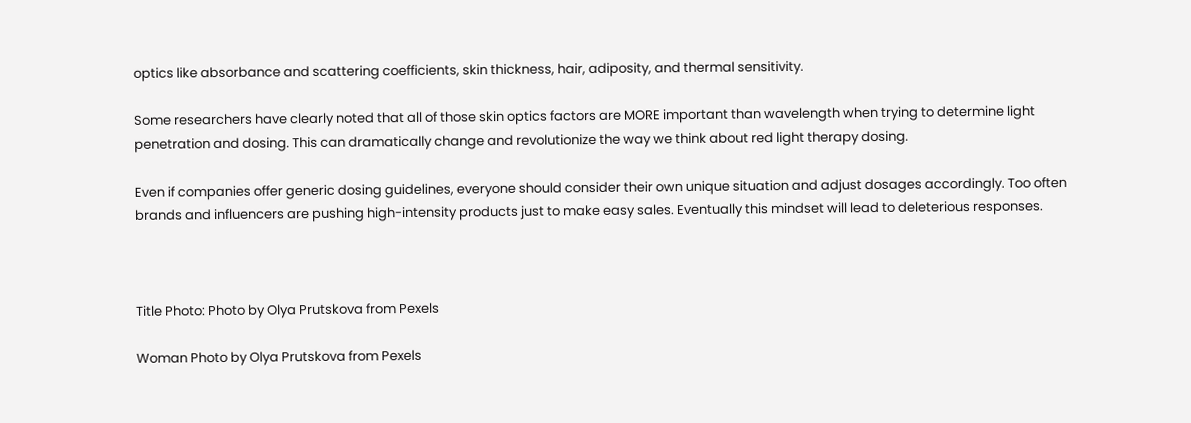optics like absorbance and scattering coefficients, skin thickness, hair, adiposity, and thermal sensitivity.

Some researchers have clearly noted that all of those skin optics factors are MORE important than wavelength when trying to determine light penetration and dosing. This can dramatically change and revolutionize the way we think about red light therapy dosing.

Even if companies offer generic dosing guidelines, everyone should consider their own unique situation and adjust dosages accordingly. Too often brands and influencers are pushing high-intensity products just to make easy sales. Eventually this mindset will lead to deleterious responses.



Title Photo: Photo by Olya Prutskova from Pexels

Woman Photo by Olya Prutskova from Pexels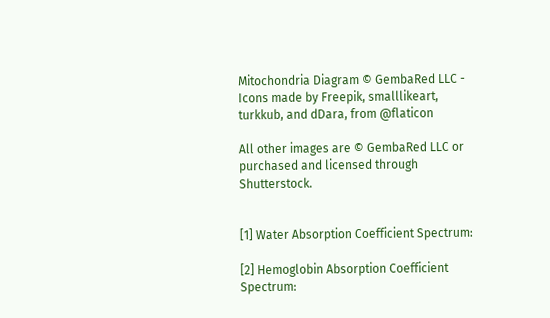Mitochondria Diagram © GembaRed LLC - Icons made by Freepik, smalllikeart, turkkub, and dDara, from @flaticon

All other images are © GembaRed LLC or purchased and licensed through Shutterstock.


[1] Water Absorption Coefficient Spectrum:

[2] Hemoglobin Absorption Coefficient Spectrum: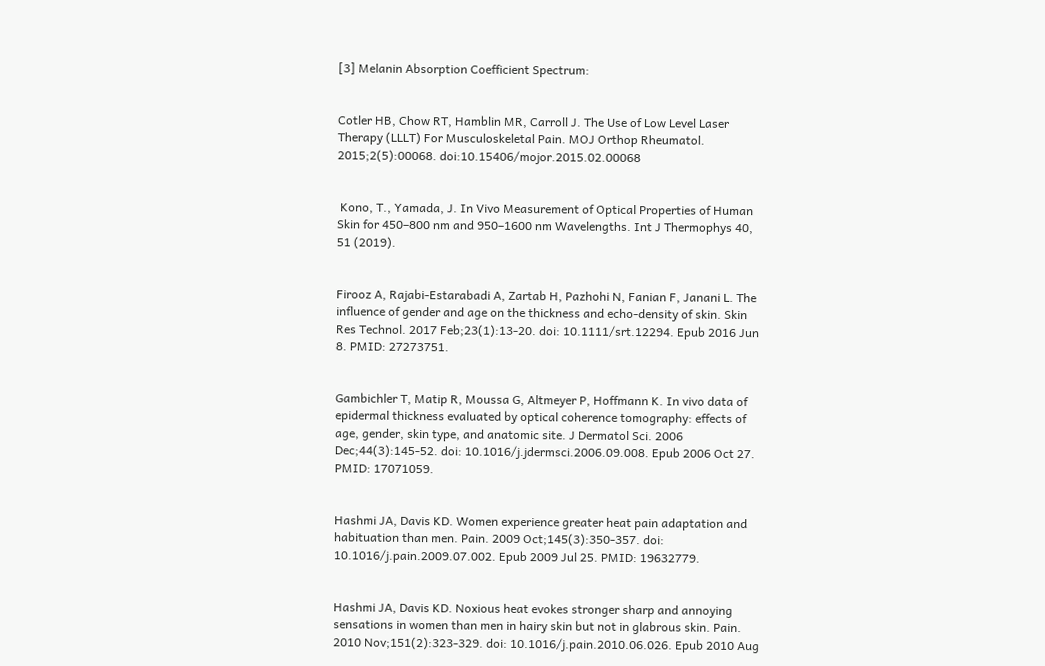[3] Melanin Absorption Coefficient Spectrum:


Cotler HB, Chow RT, Hamblin MR, Carroll J. The Use of Low Level Laser Therapy (LLLT) For Musculoskeletal Pain. MOJ Orthop Rheumatol. 2015;2(5):00068. doi:10.15406/mojor.2015.02.00068


 Kono, T., Yamada, J. In Vivo Measurement of Optical Properties of Human Skin for 450–800 nm and 950–1600 nm Wavelengths. Int J Thermophys 40, 51 (2019).


Firooz A, Rajabi-Estarabadi A, Zartab H, Pazhohi N, Fanian F, Janani L. The influence of gender and age on the thickness and echo-density of skin. Skin Res Technol. 2017 Feb;23(1):13-20. doi: 10.1111/srt.12294. Epub 2016 Jun 8. PMID: 27273751.


Gambichler T, Matip R, Moussa G, Altmeyer P, Hoffmann K. In vivo data of epidermal thickness evaluated by optical coherence tomography: effects of age, gender, skin type, and anatomic site. J Dermatol Sci. 2006 Dec;44(3):145-52. doi: 10.1016/j.jdermsci.2006.09.008. Epub 2006 Oct 27. PMID: 17071059.


Hashmi JA, Davis KD. Women experience greater heat pain adaptation and habituation than men. Pain. 2009 Oct;145(3):350-357. doi: 10.1016/j.pain.2009.07.002. Epub 2009 Jul 25. PMID: 19632779.


Hashmi JA, Davis KD. Noxious heat evokes stronger sharp and annoying sensations in women than men in hairy skin but not in glabrous skin. Pain. 2010 Nov;151(2):323-329. doi: 10.1016/j.pain.2010.06.026. Epub 2010 Aug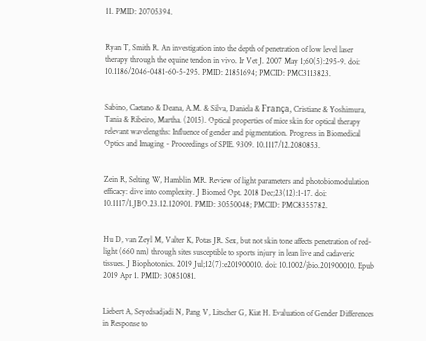11. PMID: 20705394.


Ryan T, Smith R. An investigation into the depth of penetration of low level laser therapy through the equine tendon in vivo. Ir Vet J. 2007 May 1;60(5):295-9. doi: 10.1186/2046-0481-60-5-295. PMID: 21851694; PMCID: PMC3113823.


Sabino, Caetano & Deana, A.M. & Silva, Daniela & França, Cristiane & Yoshimura, Tania & Ribeiro, Martha. (2015). Optical properties of mice skin for optical therapy relevant wavelengths: Influence of gender and pigmentation. Progress in Biomedical Optics and Imaging - Proceedings of SPIE. 9309. 10.1117/12.2080853.


Zein R, Selting W, Hamblin MR. Review of light parameters and photobiomodulation efficacy: dive into complexity. J Biomed Opt. 2018 Dec;23(12):1-17. doi: 10.1117/1.JBO.23.12.120901. PMID: 30550048; PMCID: PMC8355782.


Hu D, van Zeyl M, Valter K, Potas JR. Sex, but not skin tone affects penetration of red-light (660 nm) through sites susceptible to sports injury in lean live and cadaveric tissues. J Biophotonics. 2019 Jul;12(7):e201900010. doi: 10.1002/jbio.201900010. Epub 2019 Apr 1. PMID: 30851081.


Liebert A, Seyedsadjadi N, Pang V, Litscher G, Kiat H. Evaluation of Gender Differences in Response to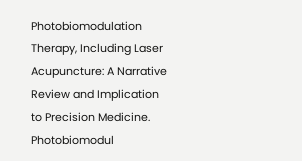Photobiomodulation Therapy, Including Laser Acupuncture: A Narrative Review and Implication to Precision Medicine. Photobiomodul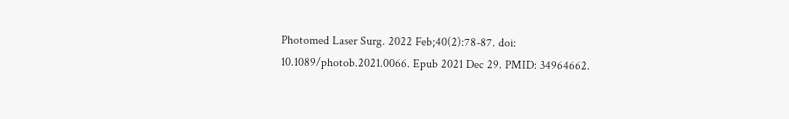Photomed Laser Surg. 2022 Feb;40(2):78-87. doi: 10.1089/photob.2021.0066. Epub 2021 Dec 29. PMID: 34964662.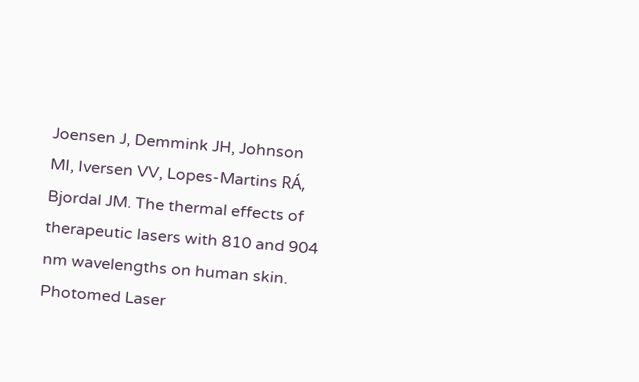Joensen J, Demmink JH, Johnson MI, Iversen VV, Lopes-Martins RÁ, Bjordal JM. The thermal effects of therapeutic lasers with 810 and 904 nm wavelengths on human skin. Photomed Laser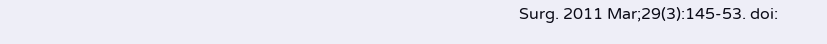Surg. 2011 Mar;29(3):145-53. doi: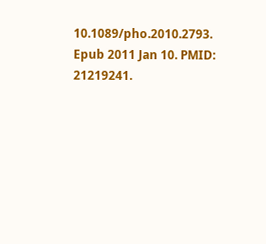10.1089/pho.2010.2793. Epub 2011 Jan 10. PMID: 21219241.